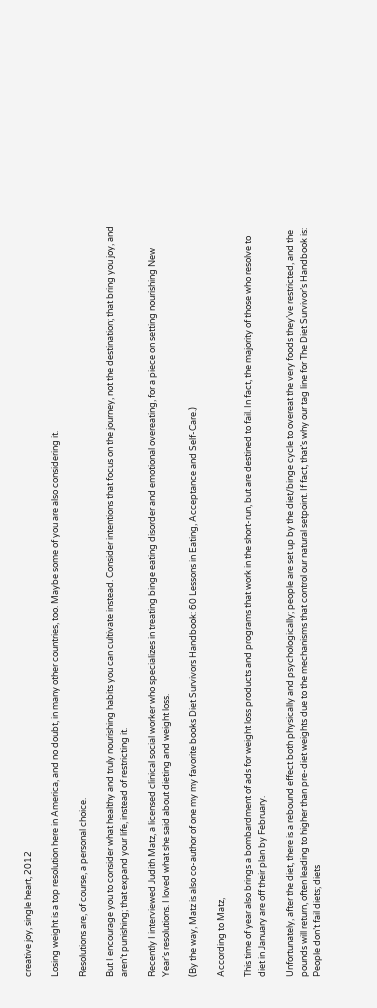creative joy, single heart, 2012

Losing weight is a top resolution here in America, and no doubt, in many other countries, too. Maybe some of you are also considering it.

Resolutions are, of course, a personal choice.

But I encourage you to consider what healthy and truly nourishing habits you can cultivate instead. Consider intentions that focus on the journey, not the destination; that bring you joy, and aren’t punishing; that expand your life, instead of restricting it.

Recently I interviewed Judith Matz, a licensed clinical social worker who specializes in treating binge eating disorder and emotional overeating, for a piece on setting nourishing New Year’s resolutions. I loved what she said about dieting and weight loss.

(By the way, Matz is also co-author of one my my favorite books Diet Survivors Handbook: 60 Lessons in Eating, Acceptance and Self-Care.)

According to Matz,

This time of year also brings a bombardment of ads for weight loss products and programs that work in the short-run, but are destined to fail. In fact, the majority of those who resolve to diet in January are off their plan by February.

Unfortunately, after the diet, there is a rebound effect both physically and psychologically; people are set up by the diet/binge cycle to overeat the very foods they’ve restricted, and the pounds will return, often leading to higher than pre-diet weights due to the mechanisms that control our natural setpoint. If fact, that’s why our tag line for The Diet Survivor’s Handbook is: People don’t fail diets; diets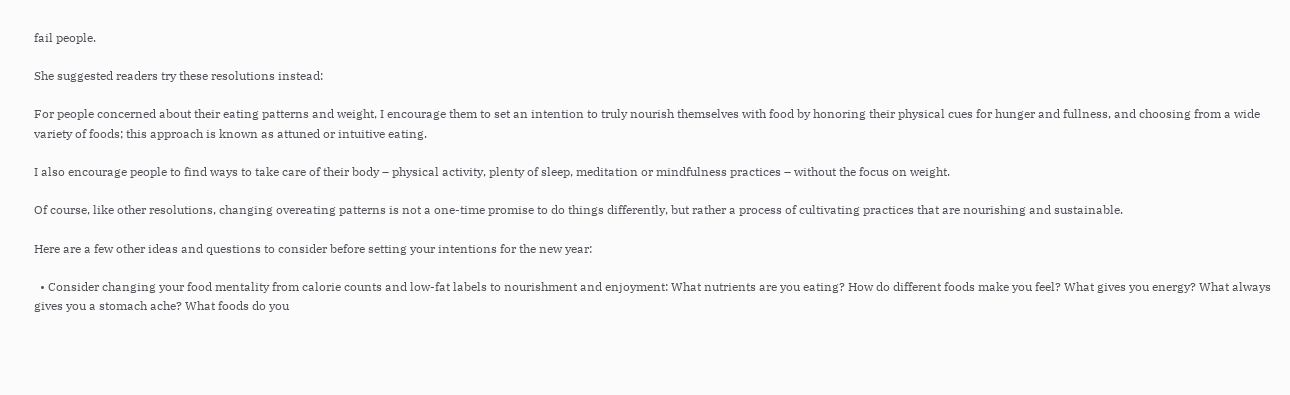fail people.

She suggested readers try these resolutions instead:

For people concerned about their eating patterns and weight, I encourage them to set an intention to truly nourish themselves with food by honoring their physical cues for hunger and fullness, and choosing from a wide variety of foods; this approach is known as attuned or intuitive eating.

I also encourage people to find ways to take care of their body – physical activity, plenty of sleep, meditation or mindfulness practices – without the focus on weight.

Of course, like other resolutions, changing overeating patterns is not a one-time promise to do things differently, but rather a process of cultivating practices that are nourishing and sustainable.

Here are a few other ideas and questions to consider before setting your intentions for the new year:

  • Consider changing your food mentality from calorie counts and low-fat labels to nourishment and enjoyment: What nutrients are you eating? How do different foods make you feel? What gives you energy? What always gives you a stomach ache? What foods do you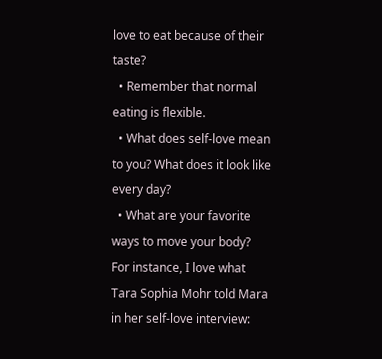love to eat because of their taste?
  • Remember that normal eating is flexible.
  • What does self-love mean to you? What does it look like every day?
  • What are your favorite ways to move your body?  For instance, I love what Tara Sophia Mohr told Mara in her self-love interview: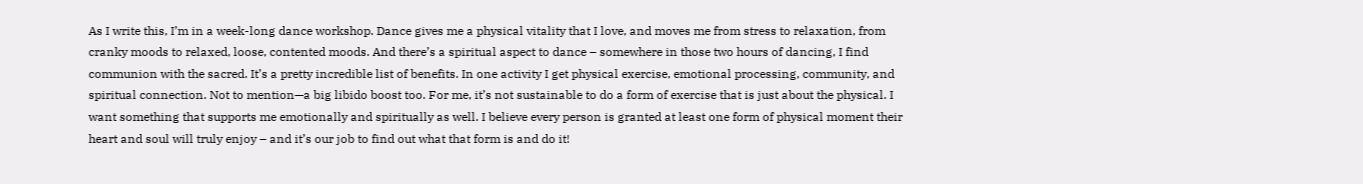As I write this, I’m in a week-long dance workshop. Dance gives me a physical vitality that I love, and moves me from stress to relaxation, from cranky moods to relaxed, loose, contented moods. And there’s a spiritual aspect to dance – somewhere in those two hours of dancing, I find communion with the sacred. It’s a pretty incredible list of benefits. In one activity I get physical exercise, emotional processing, community, and spiritual connection. Not to mention—a big libido boost too. For me, it’s not sustainable to do a form of exercise that is just about the physical. I want something that supports me emotionally and spiritually as well. I believe every person is granted at least one form of physical moment their heart and soul will truly enjoy – and it’s our job to find out what that form is and do it!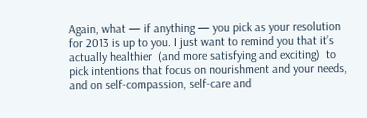Again, what — if anything — you pick as your resolution for 2013 is up to you. I just want to remind you that it’s actually healthier  (and more satisfying and exciting)  to pick intentions that focus on nourishment and your needs, and on self-compassion, self-care and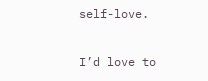self-love.

I’d love to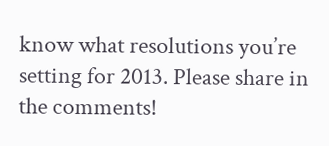know what resolutions you’re setting for 2013. Please share in the comments!